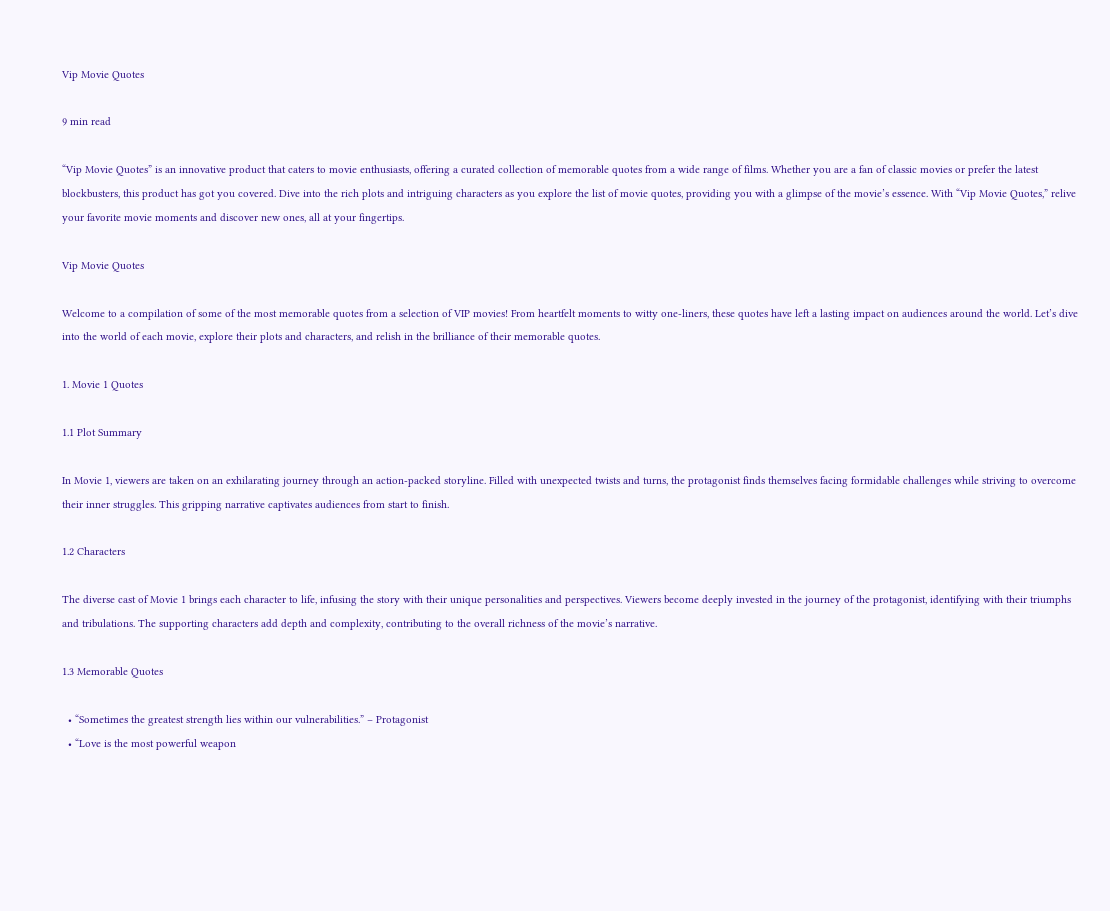Vip Movie Quotes

9 min read

“Vip Movie Quotes” is an innovative product that caters to movie enthusiasts, offering a curated collection of memorable quotes from a wide range of films. Whether you are a fan of classic movies or prefer the latest blockbusters, this product has got you covered. Dive into the rich plots and intriguing characters as you explore the list of movie quotes, providing you with a glimpse of the movie’s essence. With “Vip Movie Quotes,” relive your favorite movie moments and discover new ones, all at your fingertips.

Vip Movie Quotes

Welcome to a compilation of some of the most memorable quotes from a selection of VIP movies! From heartfelt moments to witty one-liners, these quotes have left a lasting impact on audiences around the world. Let’s dive into the world of each movie, explore their plots and characters, and relish in the brilliance of their memorable quotes.

1. Movie 1 Quotes

1.1 Plot Summary

In Movie 1, viewers are taken on an exhilarating journey through an action-packed storyline. Filled with unexpected twists and turns, the protagonist finds themselves facing formidable challenges while striving to overcome their inner struggles. This gripping narrative captivates audiences from start to finish.

1.2 Characters

The diverse cast of Movie 1 brings each character to life, infusing the story with their unique personalities and perspectives. Viewers become deeply invested in the journey of the protagonist, identifying with their triumphs and tribulations. The supporting characters add depth and complexity, contributing to the overall richness of the movie’s narrative.

1.3 Memorable Quotes

  • “Sometimes the greatest strength lies within our vulnerabilities.” – Protagonist
  • “Love is the most powerful weapon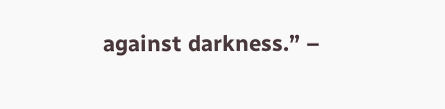against darkness.” –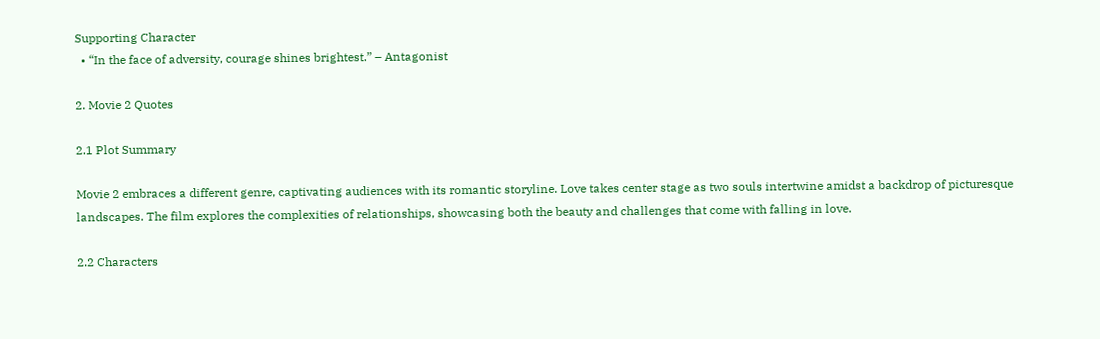Supporting Character
  • “In the face of adversity, courage shines brightest.” – Antagonist

2. Movie 2 Quotes

2.1 Plot Summary

Movie 2 embraces a different genre, captivating audiences with its romantic storyline. Love takes center stage as two souls intertwine amidst a backdrop of picturesque landscapes. The film explores the complexities of relationships, showcasing both the beauty and challenges that come with falling in love.

2.2 Characters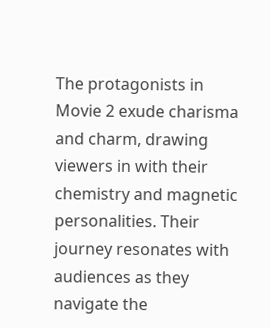The protagonists in Movie 2 exude charisma and charm, drawing viewers in with their chemistry and magnetic personalities. Their journey resonates with audiences as they navigate the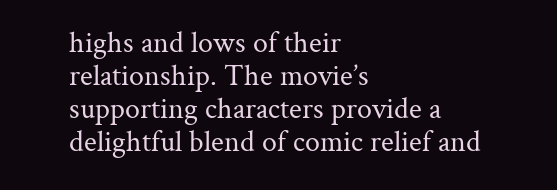highs and lows of their relationship. The movie’s supporting characters provide a delightful blend of comic relief and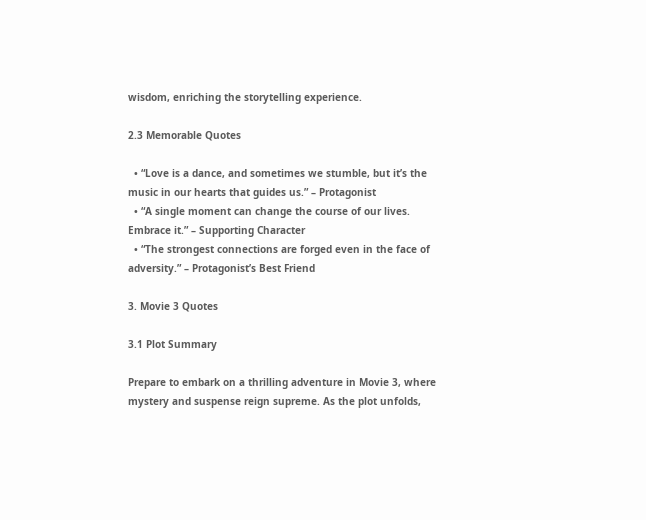wisdom, enriching the storytelling experience.

2.3 Memorable Quotes

  • “Love is a dance, and sometimes we stumble, but it’s the music in our hearts that guides us.” – Protagonist
  • “A single moment can change the course of our lives. Embrace it.” – Supporting Character
  • “The strongest connections are forged even in the face of adversity.” – Protagonist’s Best Friend

3. Movie 3 Quotes

3.1 Plot Summary

Prepare to embark on a thrilling adventure in Movie 3, where mystery and suspense reign supreme. As the plot unfolds,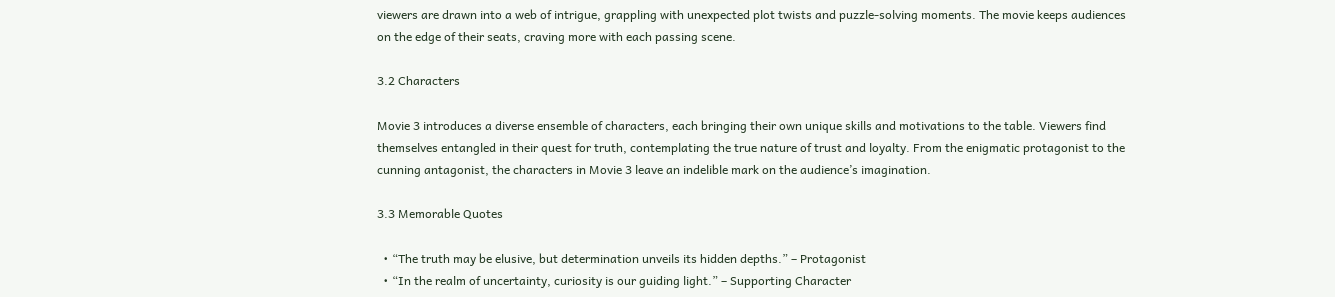viewers are drawn into a web of intrigue, grappling with unexpected plot twists and puzzle-solving moments. The movie keeps audiences on the edge of their seats, craving more with each passing scene.

3.2 Characters

Movie 3 introduces a diverse ensemble of characters, each bringing their own unique skills and motivations to the table. Viewers find themselves entangled in their quest for truth, contemplating the true nature of trust and loyalty. From the enigmatic protagonist to the cunning antagonist, the characters in Movie 3 leave an indelible mark on the audience’s imagination.

3.3 Memorable Quotes

  • “The truth may be elusive, but determination unveils its hidden depths.” – Protagonist
  • “In the realm of uncertainty, curiosity is our guiding light.” – Supporting Character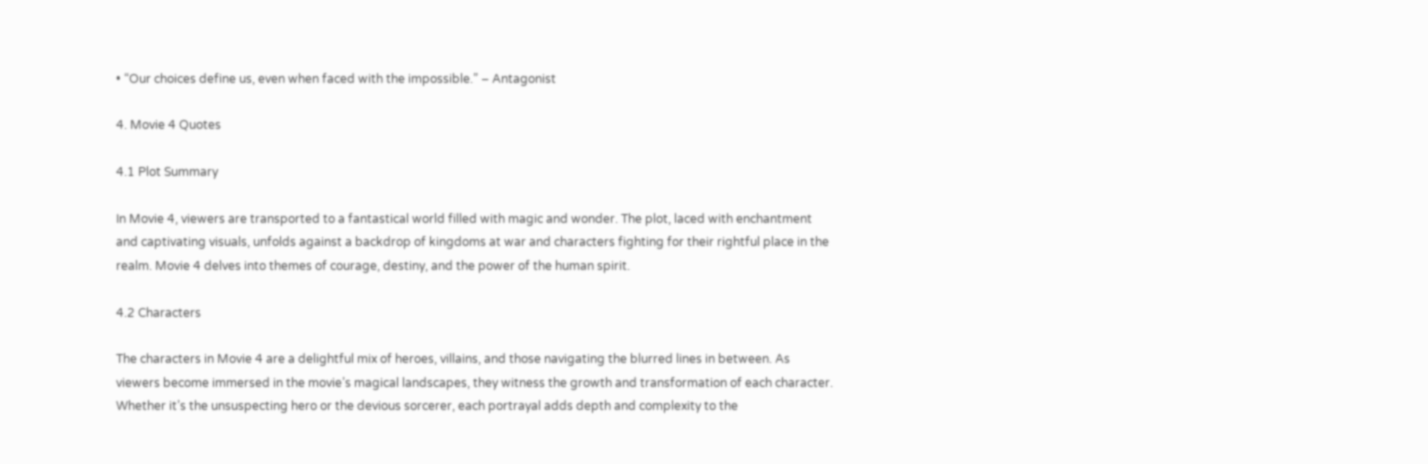• “Our choices define us, even when faced with the impossible.” – Antagonist

4. Movie 4 Quotes

4.1 Plot Summary

In Movie 4, viewers are transported to a fantastical world filled with magic and wonder. The plot, laced with enchantment and captivating visuals, unfolds against a backdrop of kingdoms at war and characters fighting for their rightful place in the realm. Movie 4 delves into themes of courage, destiny, and the power of the human spirit.

4.2 Characters

The characters in Movie 4 are a delightful mix of heroes, villains, and those navigating the blurred lines in between. As viewers become immersed in the movie’s magical landscapes, they witness the growth and transformation of each character. Whether it’s the unsuspecting hero or the devious sorcerer, each portrayal adds depth and complexity to the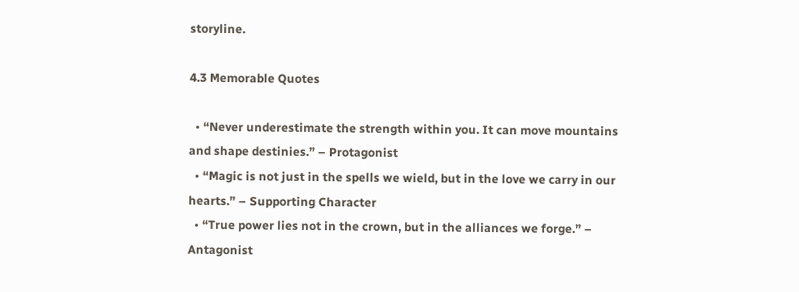storyline.

4.3 Memorable Quotes

  • “Never underestimate the strength within you. It can move mountains and shape destinies.” – Protagonist
  • “Magic is not just in the spells we wield, but in the love we carry in our hearts.” – Supporting Character
  • “True power lies not in the crown, but in the alliances we forge.” – Antagonist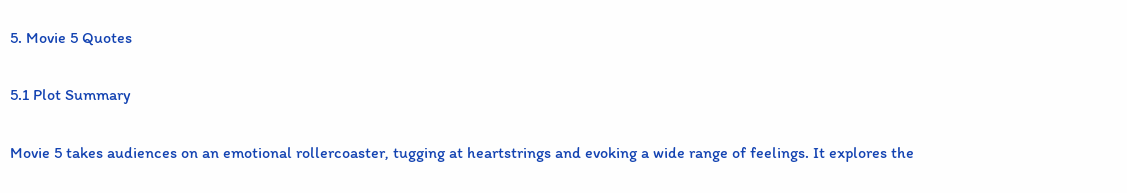5. Movie 5 Quotes

5.1 Plot Summary

Movie 5 takes audiences on an emotional rollercoaster, tugging at heartstrings and evoking a wide range of feelings. It explores the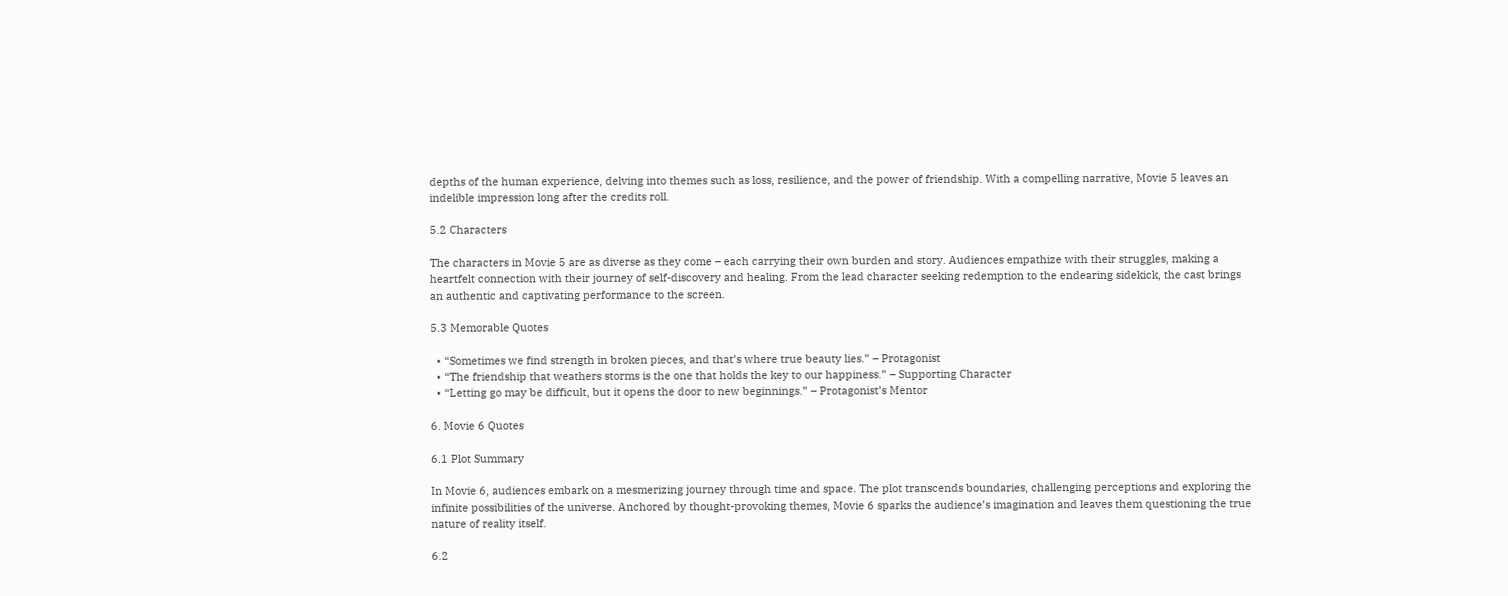depths of the human experience, delving into themes such as loss, resilience, and the power of friendship. With a compelling narrative, Movie 5 leaves an indelible impression long after the credits roll.

5.2 Characters

The characters in Movie 5 are as diverse as they come – each carrying their own burden and story. Audiences empathize with their struggles, making a heartfelt connection with their journey of self-discovery and healing. From the lead character seeking redemption to the endearing sidekick, the cast brings an authentic and captivating performance to the screen.

5.3 Memorable Quotes

  • “Sometimes we find strength in broken pieces, and that’s where true beauty lies.” – Protagonist
  • “The friendship that weathers storms is the one that holds the key to our happiness.” – Supporting Character
  • “Letting go may be difficult, but it opens the door to new beginnings.” – Protagonist’s Mentor

6. Movie 6 Quotes

6.1 Plot Summary

In Movie 6, audiences embark on a mesmerizing journey through time and space. The plot transcends boundaries, challenging perceptions and exploring the infinite possibilities of the universe. Anchored by thought-provoking themes, Movie 6 sparks the audience’s imagination and leaves them questioning the true nature of reality itself.

6.2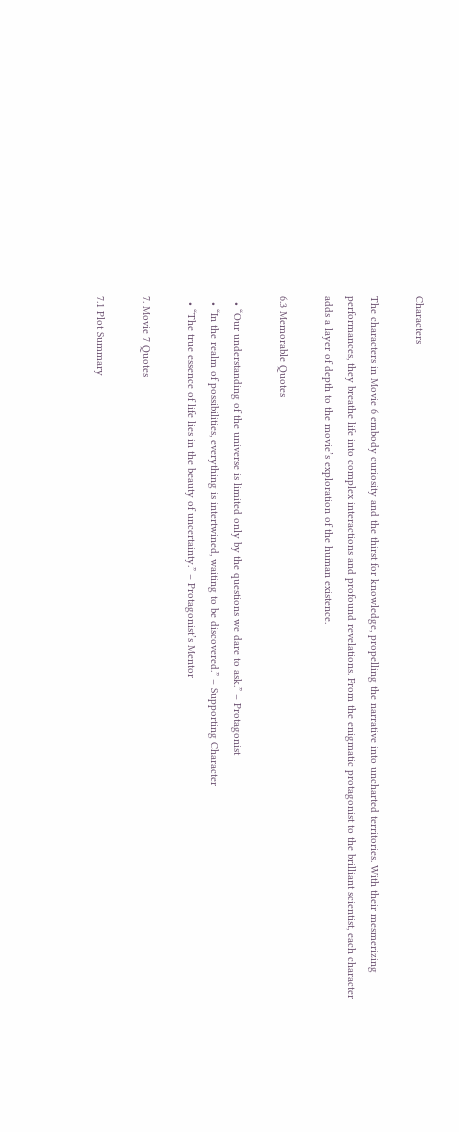Characters

The characters in Movie 6 embody curiosity and the thirst for knowledge, propelling the narrative into uncharted territories. With their mesmerizing performances, they breathe life into complex interactions and profound revelations. From the enigmatic protagonist to the brilliant scientist, each character adds a layer of depth to the movie’s exploration of the human existence.

6.3 Memorable Quotes

  • “Our understanding of the universe is limited only by the questions we dare to ask.” – Protagonist
  • “In the realm of possibilities, everything is intertwined, waiting to be discovered.” – Supporting Character
  • “The true essence of life lies in the beauty of uncertainty.” – Protagonist’s Mentor

7. Movie 7 Quotes

7.1 Plot Summary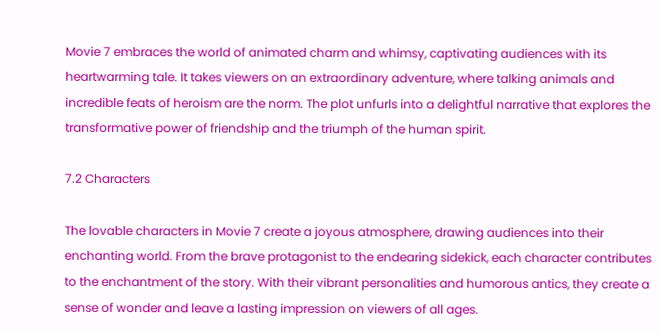Movie 7 embraces the world of animated charm and whimsy, captivating audiences with its heartwarming tale. It takes viewers on an extraordinary adventure, where talking animals and incredible feats of heroism are the norm. The plot unfurls into a delightful narrative that explores the transformative power of friendship and the triumph of the human spirit.

7.2 Characters

The lovable characters in Movie 7 create a joyous atmosphere, drawing audiences into their enchanting world. From the brave protagonist to the endearing sidekick, each character contributes to the enchantment of the story. With their vibrant personalities and humorous antics, they create a sense of wonder and leave a lasting impression on viewers of all ages.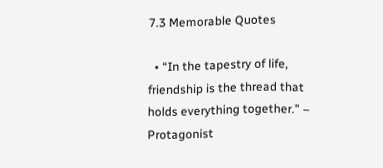7.3 Memorable Quotes

  • “In the tapestry of life, friendship is the thread that holds everything together.” – Protagonist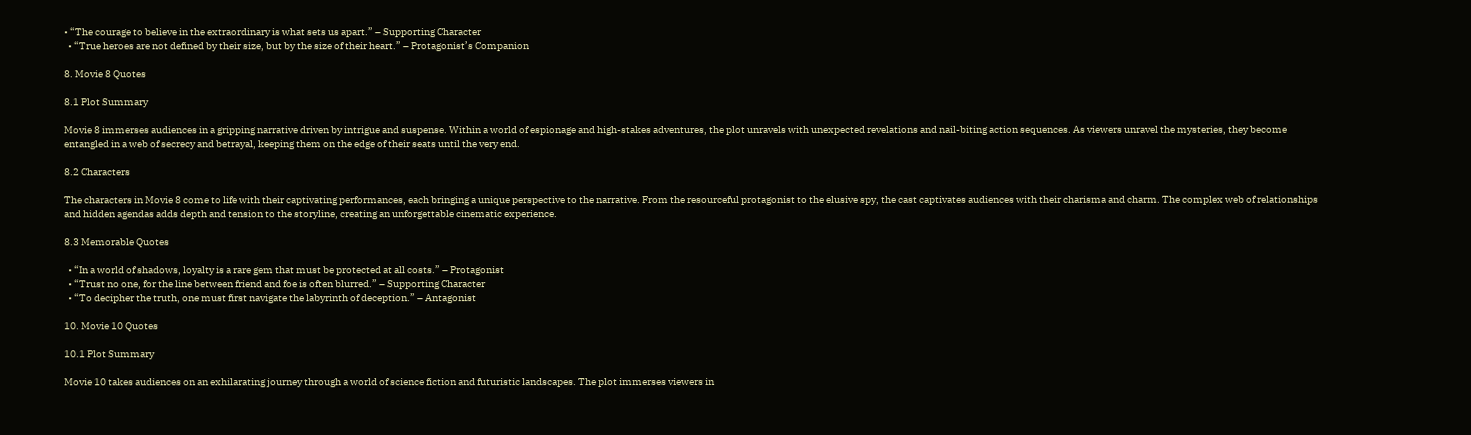• “The courage to believe in the extraordinary is what sets us apart.” – Supporting Character
  • “True heroes are not defined by their size, but by the size of their heart.” – Protagonist’s Companion

8. Movie 8 Quotes

8.1 Plot Summary

Movie 8 immerses audiences in a gripping narrative driven by intrigue and suspense. Within a world of espionage and high-stakes adventures, the plot unravels with unexpected revelations and nail-biting action sequences. As viewers unravel the mysteries, they become entangled in a web of secrecy and betrayal, keeping them on the edge of their seats until the very end.

8.2 Characters

The characters in Movie 8 come to life with their captivating performances, each bringing a unique perspective to the narrative. From the resourceful protagonist to the elusive spy, the cast captivates audiences with their charisma and charm. The complex web of relationships and hidden agendas adds depth and tension to the storyline, creating an unforgettable cinematic experience.

8.3 Memorable Quotes

  • “In a world of shadows, loyalty is a rare gem that must be protected at all costs.” – Protagonist
  • “Trust no one, for the line between friend and foe is often blurred.” – Supporting Character
  • “To decipher the truth, one must first navigate the labyrinth of deception.” – Antagonist

10. Movie 10 Quotes

10.1 Plot Summary

Movie 10 takes audiences on an exhilarating journey through a world of science fiction and futuristic landscapes. The plot immerses viewers in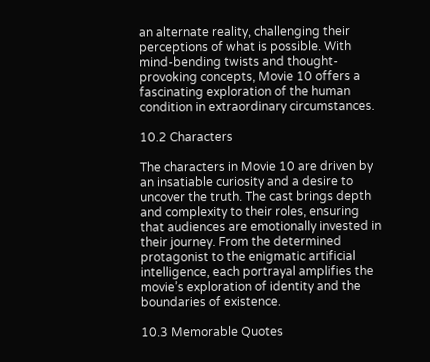an alternate reality, challenging their perceptions of what is possible. With mind-bending twists and thought-provoking concepts, Movie 10 offers a fascinating exploration of the human condition in extraordinary circumstances.

10.2 Characters

The characters in Movie 10 are driven by an insatiable curiosity and a desire to uncover the truth. The cast brings depth and complexity to their roles, ensuring that audiences are emotionally invested in their journey. From the determined protagonist to the enigmatic artificial intelligence, each portrayal amplifies the movie’s exploration of identity and the boundaries of existence.

10.3 Memorable Quotes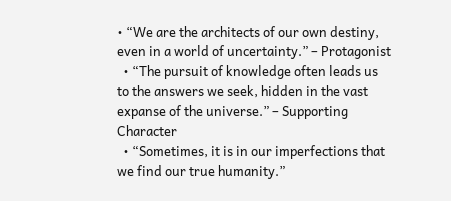• “We are the architects of our own destiny, even in a world of uncertainty.” – Protagonist
  • “The pursuit of knowledge often leads us to the answers we seek, hidden in the vast expanse of the universe.” – Supporting Character
  • “Sometimes, it is in our imperfections that we find our true humanity.”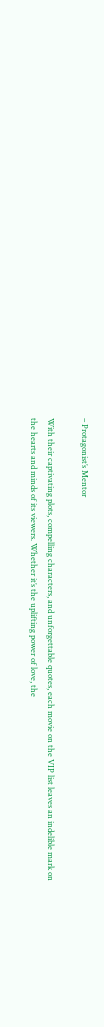– Protagonist’s Mentor

With their captivating plots, compelling characters, and unforgettable quotes, each movie on the VIP list leaves an indelible mark on the hearts and minds of its viewers. Whether it’s the uplifting power of love, the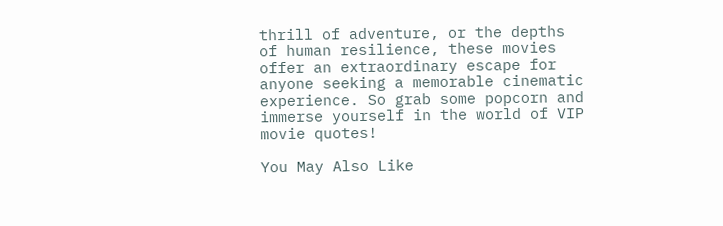thrill of adventure, or the depths of human resilience, these movies offer an extraordinary escape for anyone seeking a memorable cinematic experience. So grab some popcorn and immerse yourself in the world of VIP movie quotes!

You May Also Like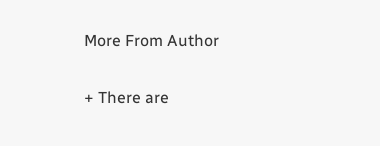More From Author

+ There are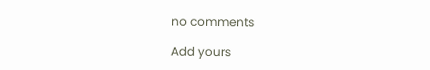no comments

Add yours